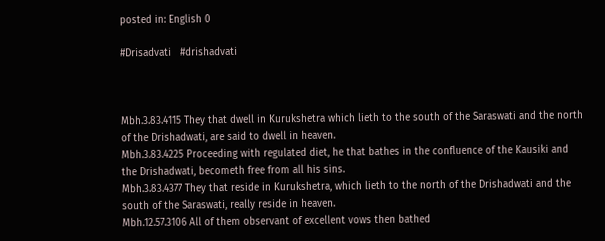posted in: English 0

#Drisadvati   #drishadvati



Mbh.3.83.4115 They that dwell in Kurukshetra which lieth to the south of the Saraswati and the north of the Drishadwati, are said to dwell in heaven.
Mbh.3.83.4225 Proceeding with regulated diet, he that bathes in the confluence of the Kausiki and the Drishadwati, becometh free from all his sins.
Mbh.3.83.4377 They that reside in Kurukshetra, which lieth to the north of the Drishadwati and the south of the Saraswati, really reside in heaven.
Mbh.12.57.3106 All of them observant of excellent vows then bathed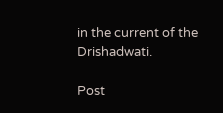in the current of the Drishadwati.

Post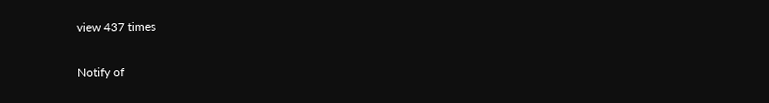view 437 times

Notify of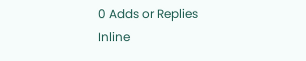0 Adds or Replies
Inline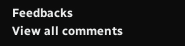Feedbacks
View all comments